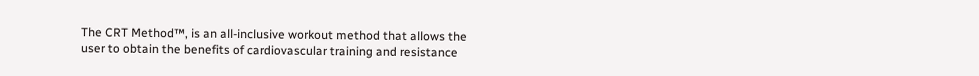The CRT Method™, is an all-inclusive workout method that allows the user to obtain the benefits of cardiovascular training and resistance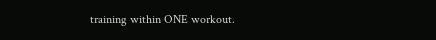training within ONE workout.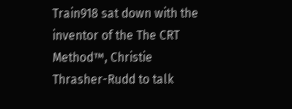Train918 sat down with the inventor of the The CRT Method™, Christie Thrasher-Rudd to talk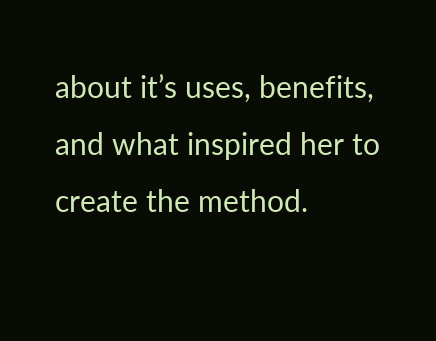about it’s uses, benefits, and what inspired her to create the method.